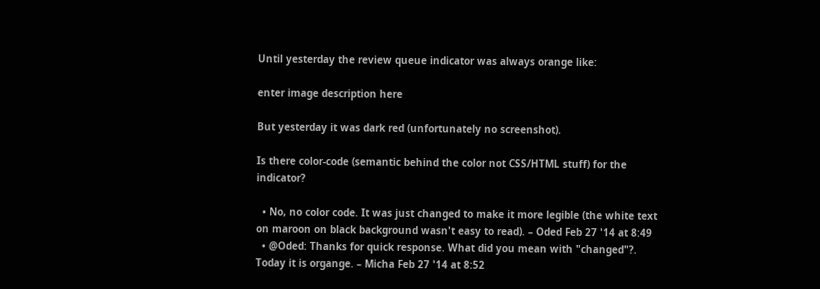Until yesterday the review queue indicator was always orange like:

enter image description here

But yesterday it was dark red (unfortunately no screenshot).

Is there color-code (semantic behind the color not CSS/HTML stuff) for the indicator?

  • No, no color code. It was just changed to make it more legible (the white text on maroon on black background wasn't easy to read). – Oded Feb 27 '14 at 8:49
  • @Oded: Thanks for quick response. What did you mean with "changed"?. Today it is organge. – Micha Feb 27 '14 at 8:52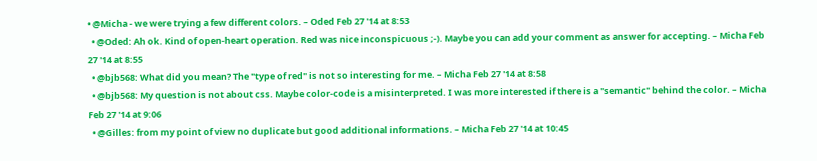• @Micha - we were trying a few different colors. – Oded Feb 27 '14 at 8:53
  • @Oded: Ah ok. Kind of open-heart operation. Red was nice inconspicuous ;-). Maybe you can add your comment as answer for accepting. – Micha Feb 27 '14 at 8:55
  • @bjb568: What did you mean? The "type of red" is not so interesting for me. – Micha Feb 27 '14 at 8:58
  • @bjb568: My question is not about css. Maybe color-code is a misinterpreted. I was more interested if there is a "semantic" behind the color. – Micha Feb 27 '14 at 9:06
  • @Gilles: from my point of view no duplicate but good additional informations. – Micha Feb 27 '14 at 10:45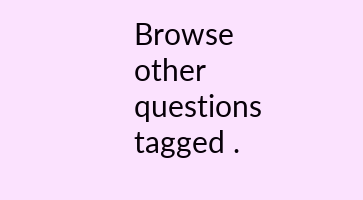Browse other questions tagged .